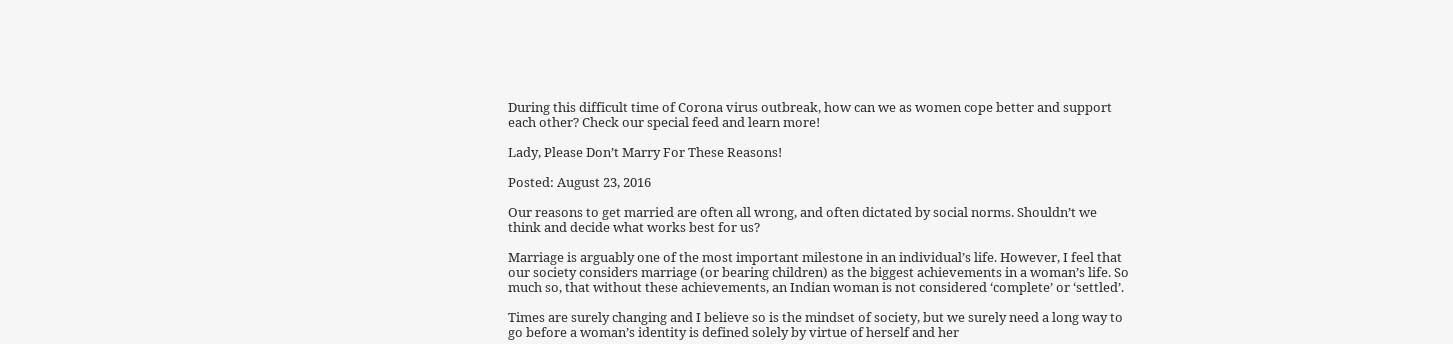During this difficult time of Corona virus outbreak, how can we as women cope better and support each other? Check our special feed and learn more!

Lady, Please Don’t Marry For These Reasons!

Posted: August 23, 2016

Our reasons to get married are often all wrong, and often dictated by social norms. Shouldn’t we think and decide what works best for us?

Marriage is arguably one of the most important milestone in an individual’s life. However, I feel that our society considers marriage (or bearing children) as the biggest achievements in a woman’s life. So much so, that without these achievements, an Indian woman is not considered ‘complete’ or ‘settled’.

Times are surely changing and I believe so is the mindset of society, but we surely need a long way to go before a woman’s identity is defined solely by virtue of herself and her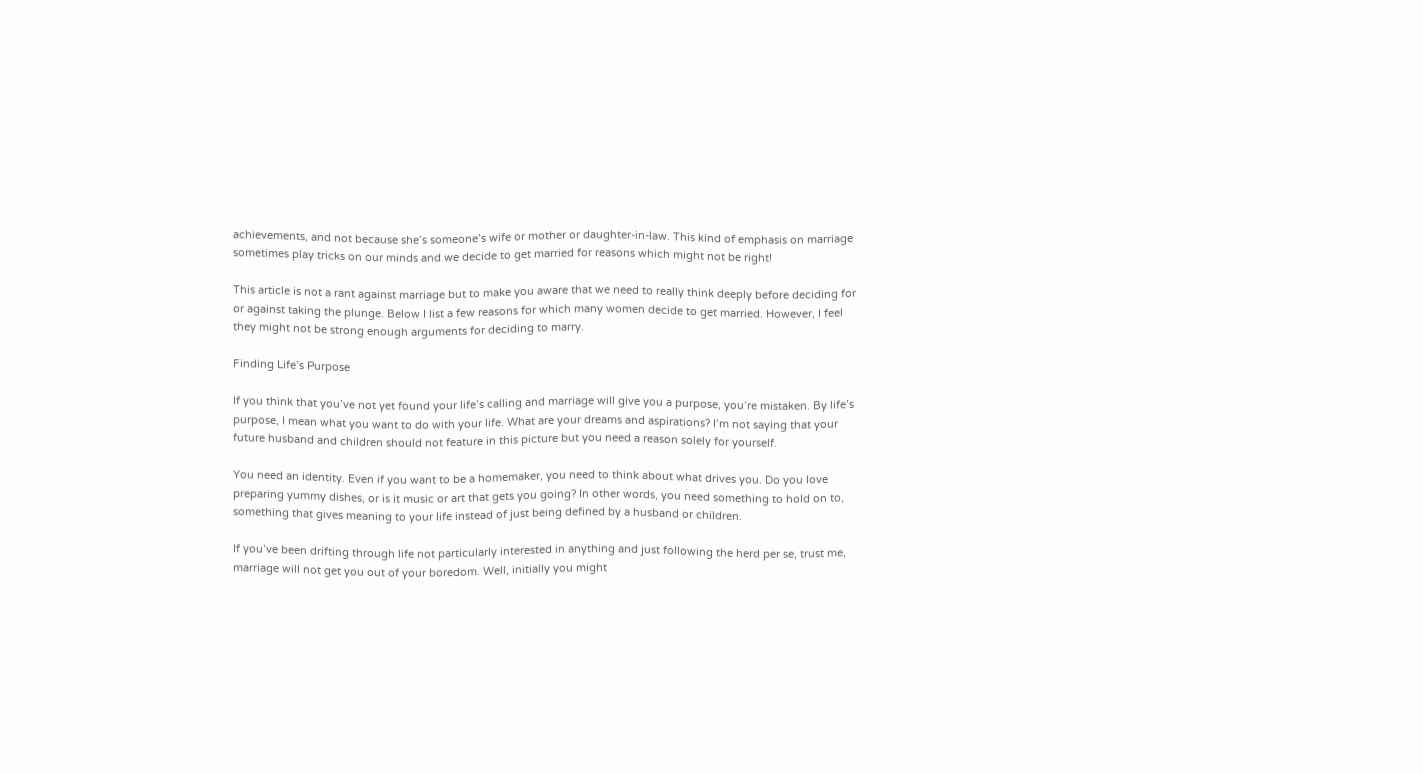achievements, and not because she’s someone’s wife or mother or daughter-in-law. This kind of emphasis on marriage sometimes play tricks on our minds and we decide to get married for reasons which might not be right!

This article is not a rant against marriage but to make you aware that we need to really think deeply before deciding for or against taking the plunge. Below I list a few reasons for which many women decide to get married. However, I feel they might not be strong enough arguments for deciding to marry.

Finding Life’s Purpose

If you think that you’ve not yet found your life’s calling and marriage will give you a purpose, you’re mistaken. By life’s purpose, I mean what you want to do with your life. What are your dreams and aspirations? I’m not saying that your future husband and children should not feature in this picture but you need a reason solely for yourself.

You need an identity. Even if you want to be a homemaker, you need to think about what drives you. Do you love preparing yummy dishes, or is it music or art that gets you going? In other words, you need something to hold on to, something that gives meaning to your life instead of just being defined by a husband or children.

If you’ve been drifting through life not particularly interested in anything and just following the herd per se, trust me, marriage will not get you out of your boredom. Well, initially you might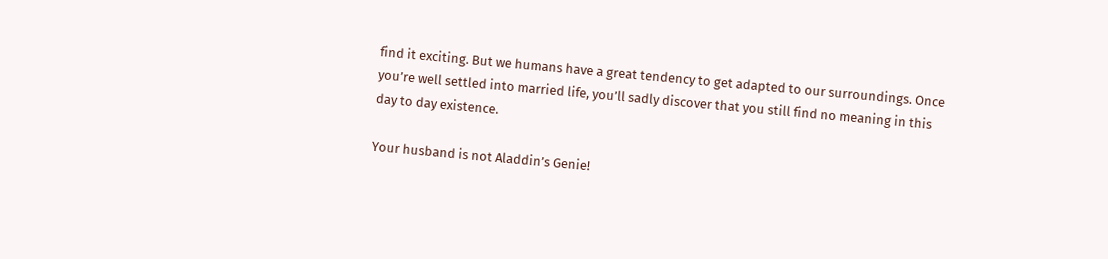find it exciting. But we humans have a great tendency to get adapted to our surroundings. Once you’re well settled into married life, you’ll sadly discover that you still find no meaning in this day to day existence.

Your husband is not Aladdin’s Genie!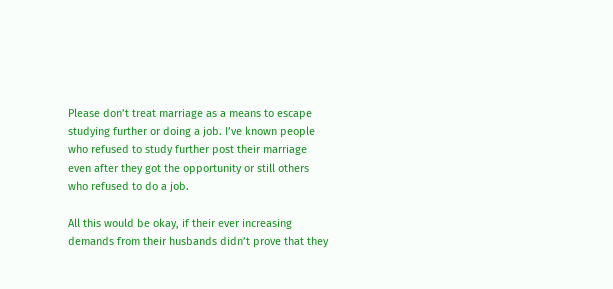Please don’t treat marriage as a means to escape studying further or doing a job. I’ve known people who refused to study further post their marriage even after they got the opportunity or still others who refused to do a job.

All this would be okay, if their ever increasing demands from their husbands didn’t prove that they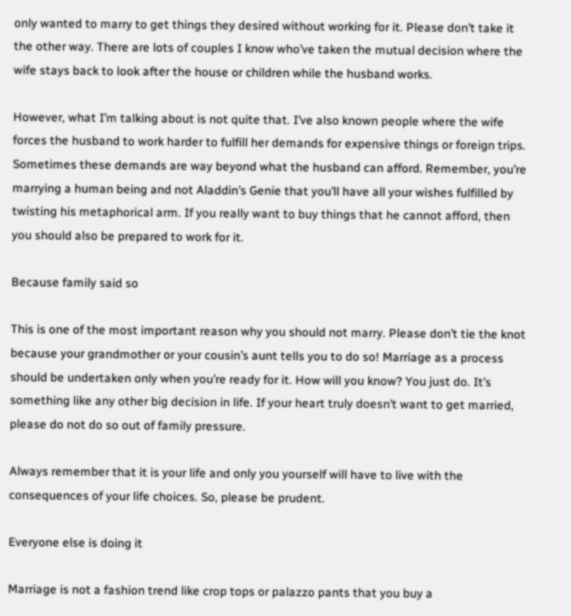only wanted to marry to get things they desired without working for it. Please don’t take it the other way. There are lots of couples I know who’ve taken the mutual decision where the wife stays back to look after the house or children while the husband works.

However, what I’m talking about is not quite that. I’ve also known people where the wife forces the husband to work harder to fulfill her demands for expensive things or foreign trips. Sometimes these demands are way beyond what the husband can afford. Remember, you’re marrying a human being and not Aladdin’s Genie that you’ll have all your wishes fulfilled by twisting his metaphorical arm. If you really want to buy things that he cannot afford, then you should also be prepared to work for it.

Because family said so

This is one of the most important reason why you should not marry. Please don’t tie the knot because your grandmother or your cousin’s aunt tells you to do so! Marriage as a process should be undertaken only when you’re ready for it. How will you know? You just do. It’s something like any other big decision in life. If your heart truly doesn’t want to get married, please do not do so out of family pressure.

Always remember that it is your life and only you yourself will have to live with the consequences of your life choices. So, please be prudent.

Everyone else is doing it

Marriage is not a fashion trend like crop tops or palazzo pants that you buy a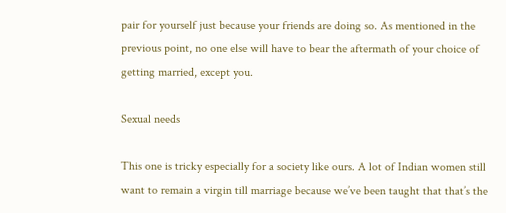pair for yourself just because your friends are doing so. As mentioned in the previous point, no one else will have to bear the aftermath of your choice of getting married, except you.

Sexual needs

This one is tricky especially for a society like ours. A lot of Indian women still want to remain a virgin till marriage because we’ve been taught that that’s the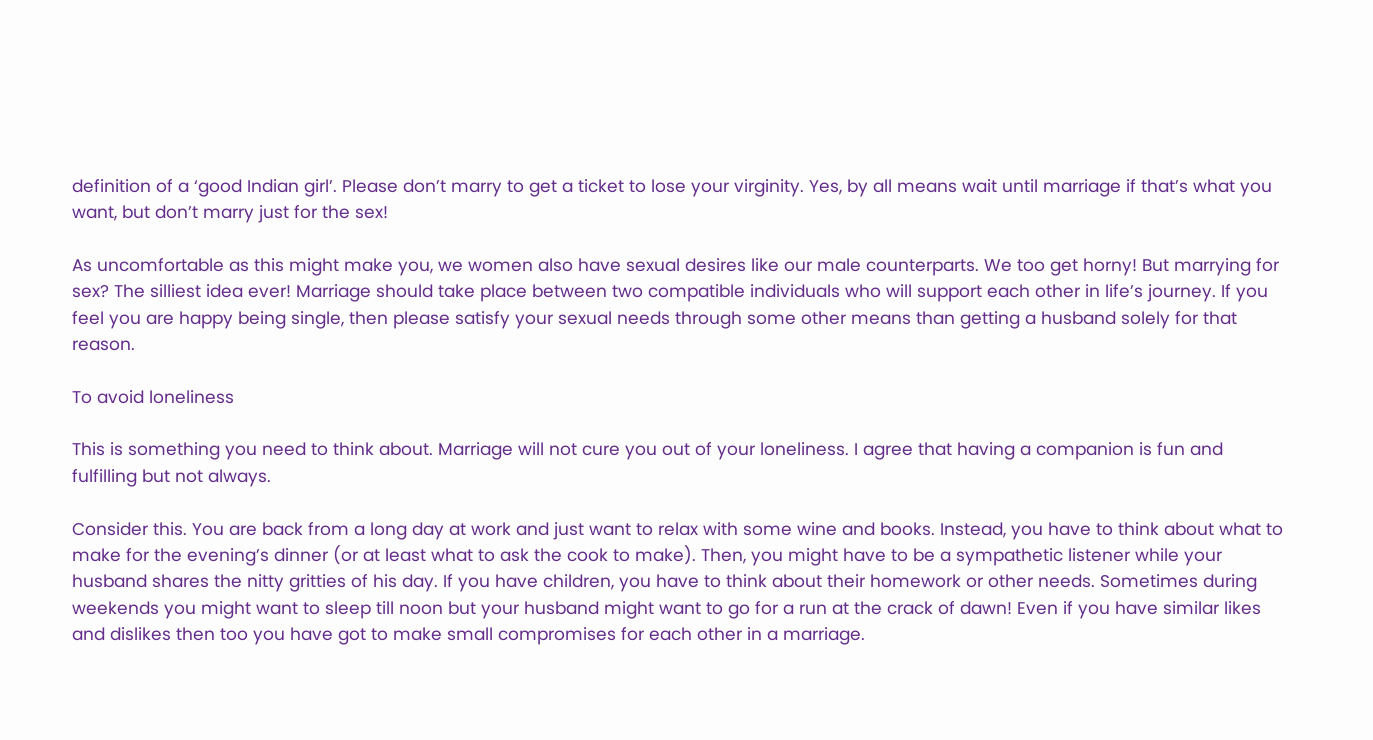definition of a ‘good Indian girl’. Please don’t marry to get a ticket to lose your virginity. Yes, by all means wait until marriage if that’s what you want, but don’t marry just for the sex!

As uncomfortable as this might make you, we women also have sexual desires like our male counterparts. We too get horny! But marrying for sex? The silliest idea ever! Marriage should take place between two compatible individuals who will support each other in life’s journey. If you feel you are happy being single, then please satisfy your sexual needs through some other means than getting a husband solely for that reason.

To avoid loneliness

This is something you need to think about. Marriage will not cure you out of your loneliness. I agree that having a companion is fun and fulfilling but not always.

Consider this. You are back from a long day at work and just want to relax with some wine and books. Instead, you have to think about what to make for the evening’s dinner (or at least what to ask the cook to make). Then, you might have to be a sympathetic listener while your husband shares the nitty gritties of his day. If you have children, you have to think about their homework or other needs. Sometimes during weekends you might want to sleep till noon but your husband might want to go for a run at the crack of dawn! Even if you have similar likes and dislikes then too you have got to make small compromises for each other in a marriage.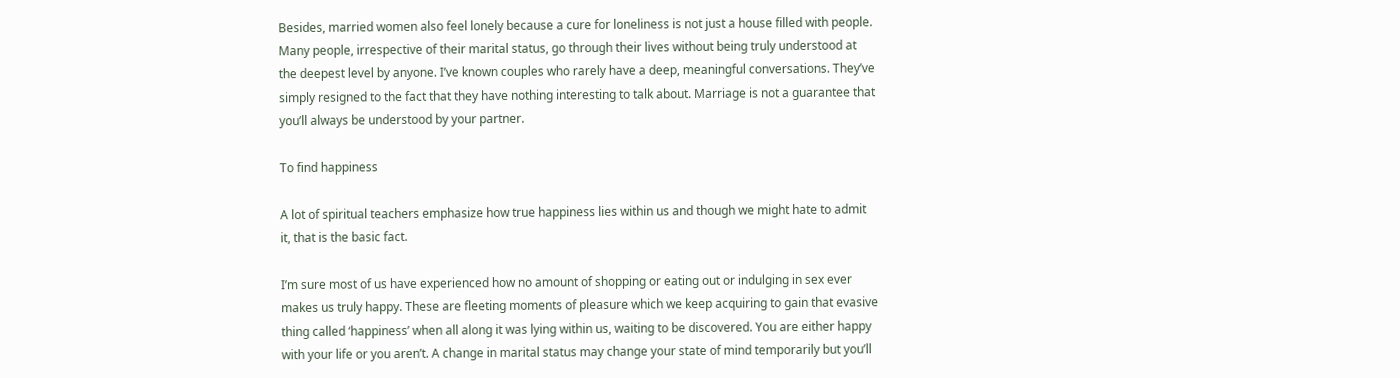Besides, married women also feel lonely because a cure for loneliness is not just a house filled with people. Many people, irrespective of their marital status, go through their lives without being truly understood at the deepest level by anyone. I’ve known couples who rarely have a deep, meaningful conversations. They’ve simply resigned to the fact that they have nothing interesting to talk about. Marriage is not a guarantee that you’ll always be understood by your partner.

To find happiness

A lot of spiritual teachers emphasize how true happiness lies within us and though we might hate to admit it, that is the basic fact.

I’m sure most of us have experienced how no amount of shopping or eating out or indulging in sex ever makes us truly happy. These are fleeting moments of pleasure which we keep acquiring to gain that evasive thing called ‘happiness’ when all along it was lying within us, waiting to be discovered. You are either happy with your life or you aren’t. A change in marital status may change your state of mind temporarily but you’ll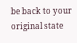be back to your original state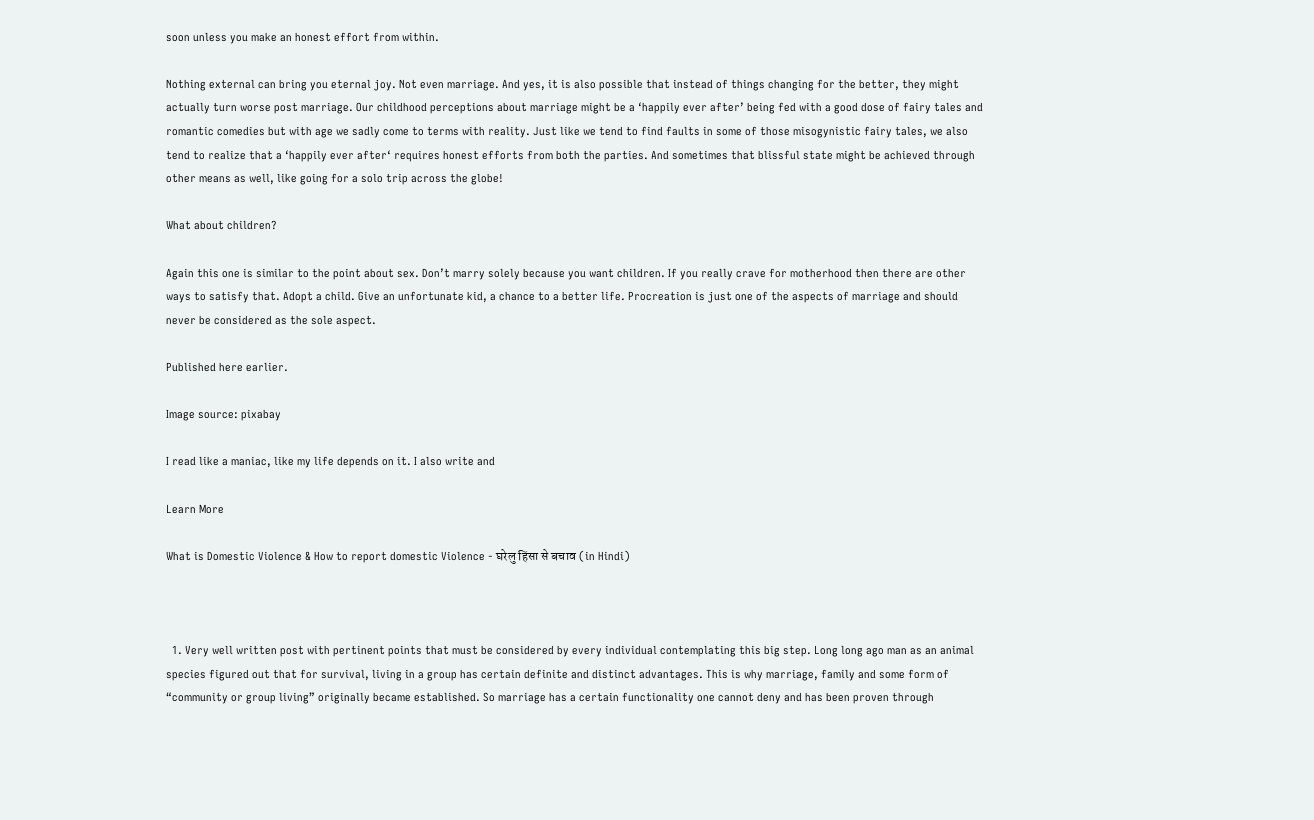soon unless you make an honest effort from within.

Nothing external can bring you eternal joy. Not even marriage. And yes, it is also possible that instead of things changing for the better, they might actually turn worse post marriage. Our childhood perceptions about marriage might be a ‘happily ever after’ being fed with a good dose of fairy tales and romantic comedies but with age we sadly come to terms with reality. Just like we tend to find faults in some of those misogynistic fairy tales, we also tend to realize that a ‘happily ever after‘ requires honest efforts from both the parties. And sometimes that blissful state might be achieved through other means as well, like going for a solo trip across the globe!

What about children?

Again this one is similar to the point about sex. Don’t marry solely because you want children. If you really crave for motherhood then there are other ways to satisfy that. Adopt a child. Give an unfortunate kid, a chance to a better life. Procreation is just one of the aspects of marriage and should never be considered as the sole aspect.

Published here earlier.

Image source: pixabay

I read like a maniac, like my life depends on it. I also write and

Learn More

What is Domestic Violence & How to report domestic Violence - घरेलु हिंसा से बचाव (in Hindi)



  1. Very well written post with pertinent points that must be considered by every individual contemplating this big step. Long long ago man as an animal species figured out that for survival, living in a group has certain definite and distinct advantages. This is why marriage, family and some form of “community or group living” originally became established. So marriage has a certain functionality one cannot deny and has been proven through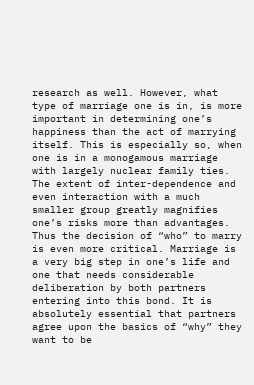research as well. However, what type of marriage one is in, is more important in determining one’s happiness than the act of marrying itself. This is especially so, when one is in a monogamous marriage with largely nuclear family ties. The extent of inter-dependence and even interaction with a much smaller group greatly magnifies one’s risks more than advantages. Thus the decision of “who” to marry is even more critical. Marriage is a very big step in one’s life and one that needs considerable deliberation by both partners entering into this bond. It is absolutely essential that partners agree upon the basics of “why” they want to be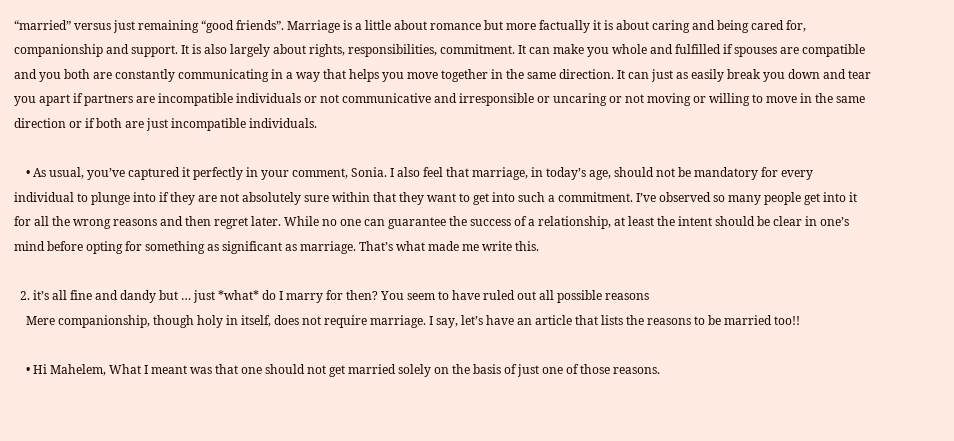“married” versus just remaining “good friends”. Marriage is a little about romance but more factually it is about caring and being cared for, companionship and support. It is also largely about rights, responsibilities, commitment. It can make you whole and fulfilled if spouses are compatible and you both are constantly communicating in a way that helps you move together in the same direction. It can just as easily break you down and tear you apart if partners are incompatible individuals or not communicative and irresponsible or uncaring or not moving or willing to move in the same direction or if both are just incompatible individuals.

    • As usual, you’ve captured it perfectly in your comment, Sonia. I also feel that marriage, in today’s age, should not be mandatory for every individual to plunge into if they are not absolutely sure within that they want to get into such a commitment. I’ve observed so many people get into it for all the wrong reasons and then regret later. While no one can guarantee the success of a relationship, at least the intent should be clear in one’s mind before opting for something as significant as marriage. That’s what made me write this.

  2. it’s all fine and dandy but … just *what* do I marry for then? You seem to have ruled out all possible reasons
    Mere companionship, though holy in itself, does not require marriage. I say, let’s have an article that lists the reasons to be married too!!

    • Hi Mahelem, What I meant was that one should not get married solely on the basis of just one of those reasons.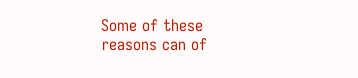Some of these reasons can of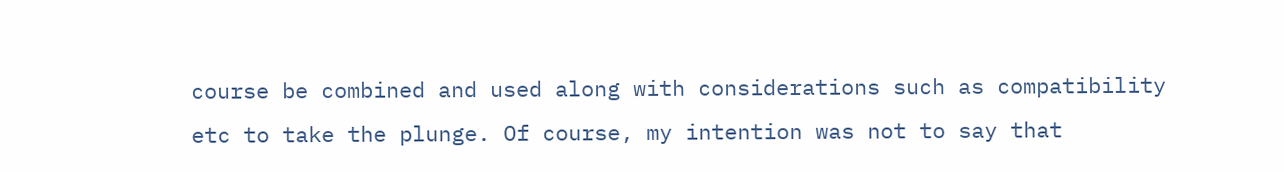course be combined and used along with considerations such as compatibility etc to take the plunge. Of course, my intention was not to say that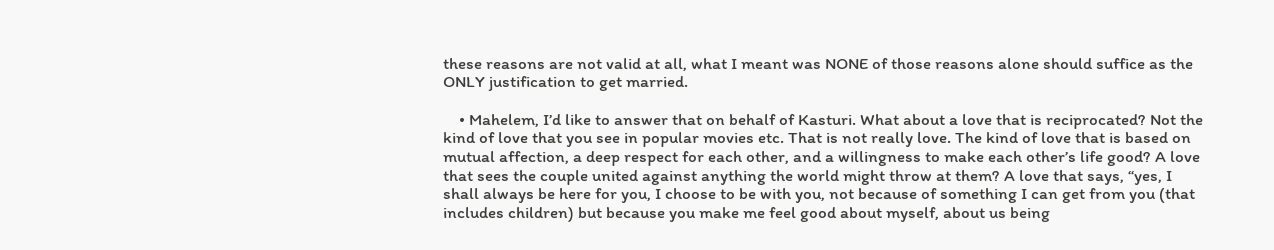these reasons are not valid at all, what I meant was NONE of those reasons alone should suffice as the ONLY justification to get married.

    • Mahelem, I’d like to answer that on behalf of Kasturi. What about a love that is reciprocated? Not the kind of love that you see in popular movies etc. That is not really love. The kind of love that is based on mutual affection, a deep respect for each other, and a willingness to make each other’s life good? A love that sees the couple united against anything the world might throw at them? A love that says, “yes, I shall always be here for you, I choose to be with you, not because of something I can get from you (that includes children) but because you make me feel good about myself, about us being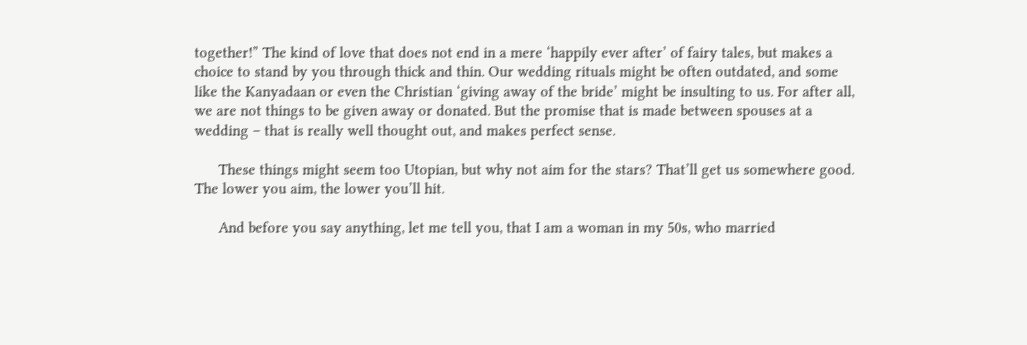together!” The kind of love that does not end in a mere ‘happily ever after’ of fairy tales, but makes a choice to stand by you through thick and thin. Our wedding rituals might be often outdated, and some like the Kanyadaan or even the Christian ‘giving away of the bride’ might be insulting to us. For after all, we are not things to be given away or donated. But the promise that is made between spouses at a wedding – that is really well thought out, and makes perfect sense.

      These things might seem too Utopian, but why not aim for the stars? That’ll get us somewhere good. The lower you aim, the lower you’ll hit.

      And before you say anything, let me tell you, that I am a woman in my 50s, who married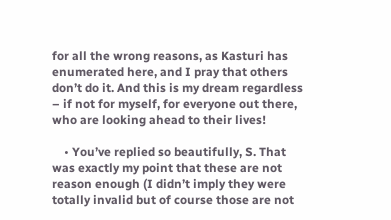for all the wrong reasons, as Kasturi has enumerated here, and I pray that others don’t do it. And this is my dream regardless – if not for myself, for everyone out there, who are looking ahead to their lives!

    • You’ve replied so beautifully, S. That was exactly my point that these are not reason enough (I didn’t imply they were totally invalid but of course those are not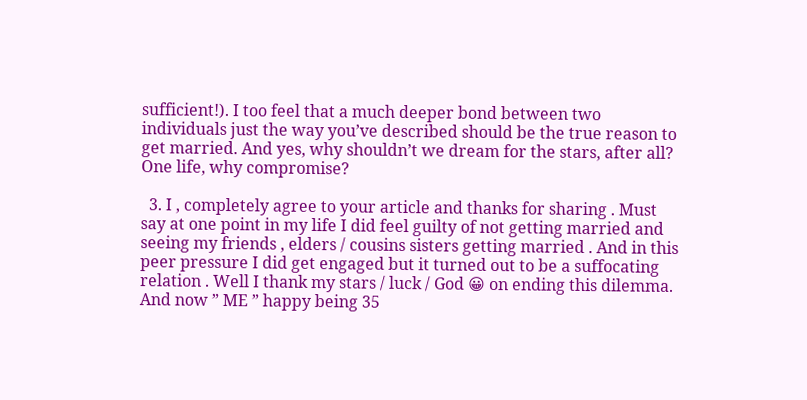sufficient!). I too feel that a much deeper bond between two individuals just the way you’ve described should be the true reason to get married. And yes, why shouldn’t we dream for the stars, after all? One life, why compromise?

  3. I , completely agree to your article and thanks for sharing . Must say at one point in my life I did feel guilty of not getting married and seeing my friends , elders / cousins sisters getting married . And in this peer pressure I did get engaged but it turned out to be a suffocating relation . Well I thank my stars / luck / God 😀 on ending this dilemma. And now ” ME ” happy being 35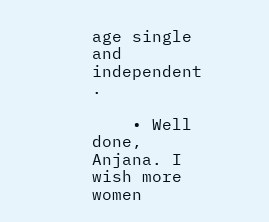age single and independent .

    • Well done, Anjana. I wish more women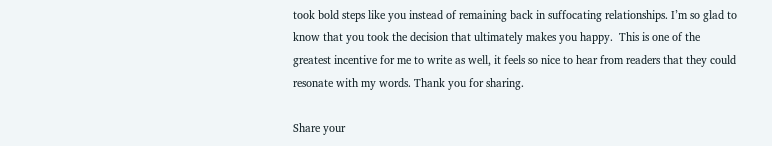took bold steps like you instead of remaining back in suffocating relationships. I’m so glad to know that you took the decision that ultimately makes you happy.  This is one of the greatest incentive for me to write as well, it feels so nice to hear from readers that they could resonate with my words. Thank you for sharing.

Share your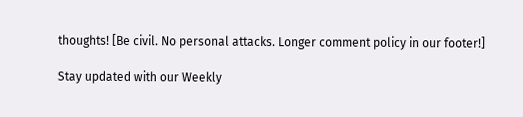thoughts! [Be civil. No personal attacks. Longer comment policy in our footer!]

Stay updated with our Weekly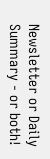Newsletter or Daily Summary - or both!